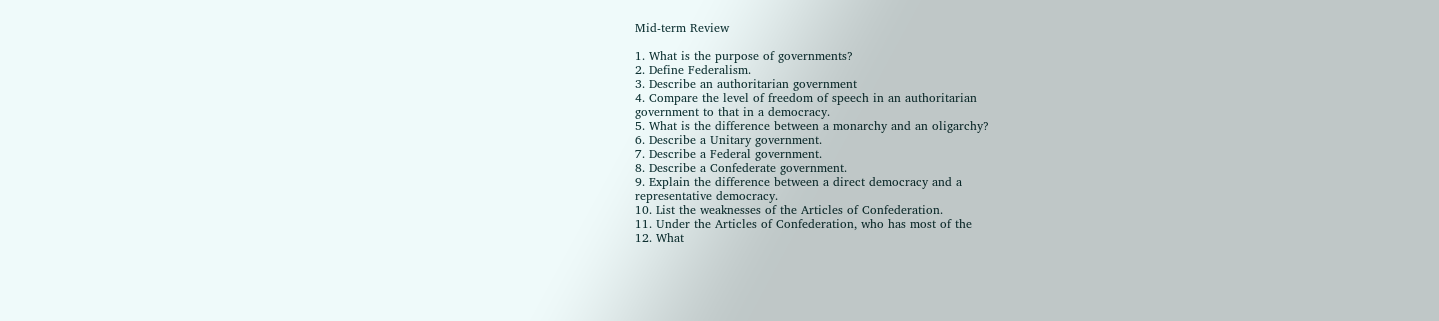Mid-term Review

1. What is the purpose of governments?
2. Define Federalism.
3. Describe an authoritarian government
4. Compare the level of freedom of speech in an authoritarian
government to that in a democracy.
5. What is the difference between a monarchy and an oligarchy?
6. Describe a Unitary government.
7. Describe a Federal government.
8. Describe a Confederate government.
9. Explain the difference between a direct democracy and a
representative democracy.
10. List the weaknesses of the Articles of Confederation.
11. Under the Articles of Confederation, who has most of the
12. What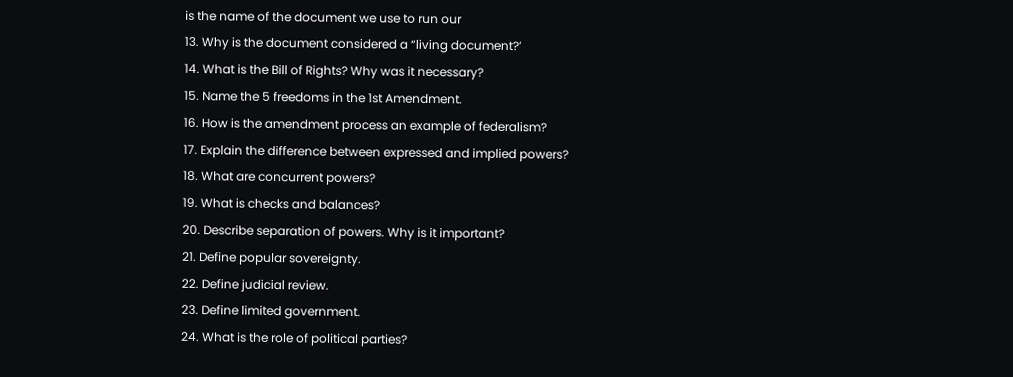is the name of the document we use to run our
13. Why is the document considered a “living document?’
14. What is the Bill of Rights? Why was it necessary?
15. Name the 5 freedoms in the 1st Amendment.
16. How is the amendment process an example of federalism?
17. Explain the difference between expressed and implied powers?
18. What are concurrent powers?
19. What is checks and balances?
20. Describe separation of powers. Why is it important?
21. Define popular sovereignty.
22. Define judicial review.
23. Define limited government.
24. What is the role of political parties?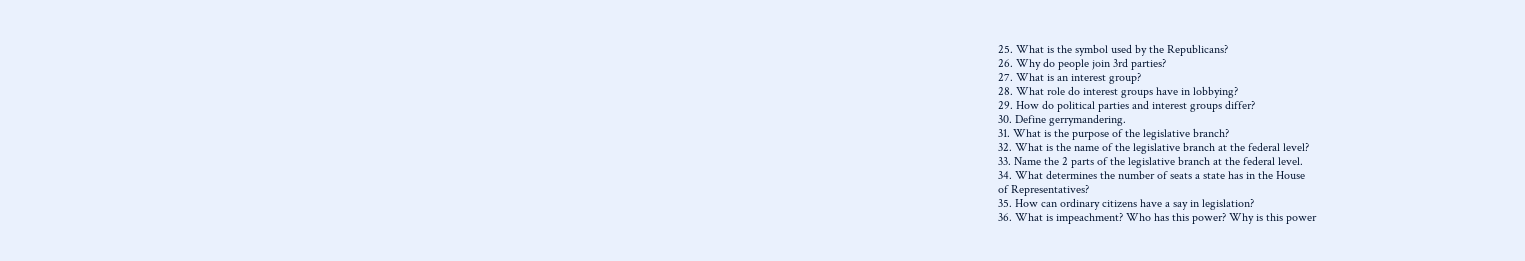25. What is the symbol used by the Republicans?
26. Why do people join 3rd parties?
27. What is an interest group?
28. What role do interest groups have in lobbying?
29. How do political parties and interest groups differ?
30. Define gerrymandering.
31. What is the purpose of the legislative branch?
32. What is the name of the legislative branch at the federal level?
33. Name the 2 parts of the legislative branch at the federal level.
34. What determines the number of seats a state has in the House
of Representatives?
35. How can ordinary citizens have a say in legislation?
36. What is impeachment? Who has this power? Why is this power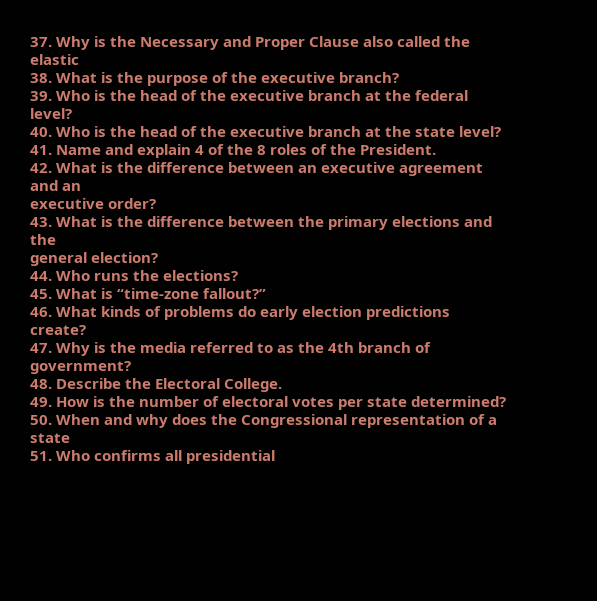37. Why is the Necessary and Proper Clause also called the elastic
38. What is the purpose of the executive branch?
39. Who is the head of the executive branch at the federal level?
40. Who is the head of the executive branch at the state level?
41. Name and explain 4 of the 8 roles of the President.
42. What is the difference between an executive agreement and an
executive order?
43. What is the difference between the primary elections and the
general election?
44. Who runs the elections?
45. What is “time-zone fallout?”
46. What kinds of problems do early election predictions create?
47. Why is the media referred to as the 4th branch of government?
48. Describe the Electoral College.
49. How is the number of electoral votes per state determined?
50. When and why does the Congressional representation of a state
51. Who confirms all presidential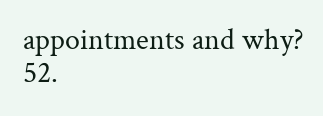appointments and why?
52.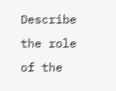Describe the role of the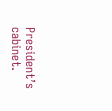President’s cabinet.